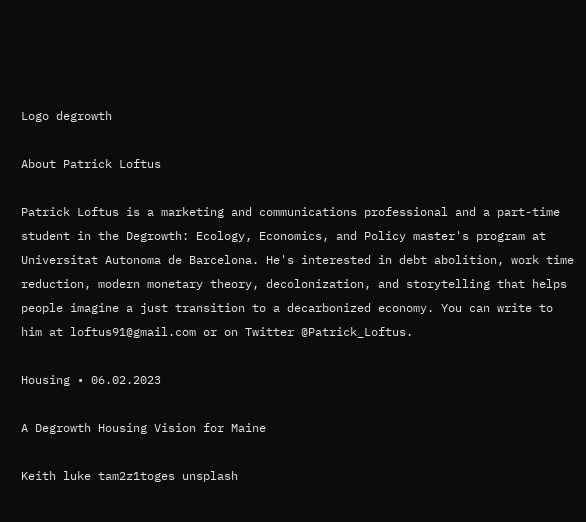Logo degrowth

About Patrick Loftus

Patrick Loftus is a marketing and communications professional and a part-time student in the Degrowth: Ecology, Economics, and Policy master's program at Universitat Autonoma de Barcelona. He's interested in debt abolition, work time reduction, modern monetary theory, decolonization, and storytelling that helps people imagine a just transition to a decarbonized economy. You can write to him at loftus91@gmail.com or on Twitter @Patrick_Loftus.

Housing • 06.02.2023

A Degrowth Housing Vision for Maine

Keith luke tam2z1toges unsplash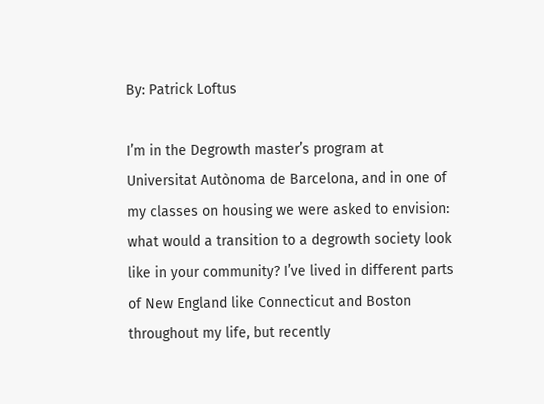By: Patrick Loftus

I’m in the Degrowth master’s program at Universitat Autònoma de Barcelona, and in one of my classes on housing we were asked to envision: what would a transition to a degrowth society look like in your community? I’ve lived in different parts of New England like Connecticut and Boston throughout my life, but recently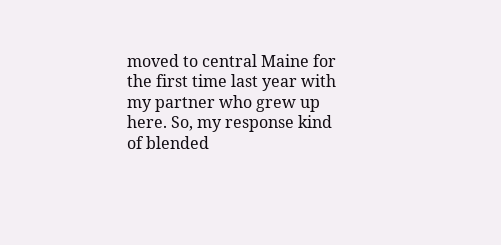moved to central Maine for the first time last year with my partner who grew up here. So, my response kind of blended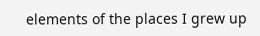elements of the places I grew up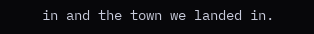in and the town we landed in.